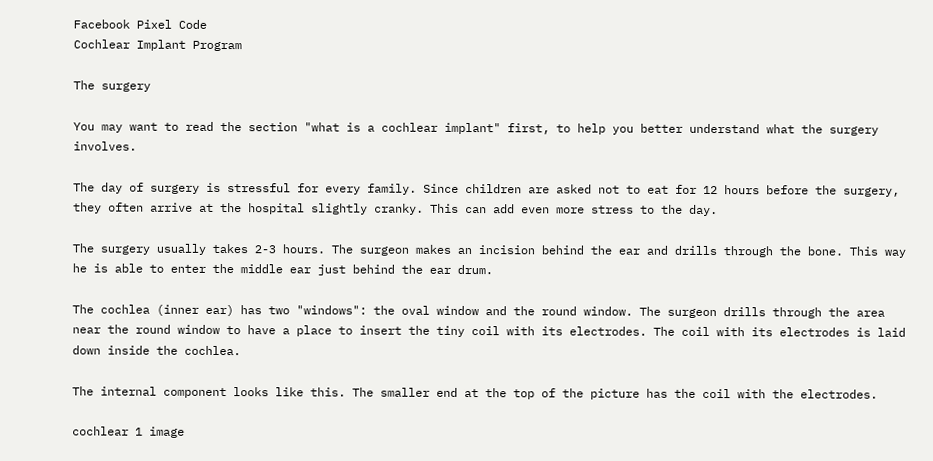Facebook Pixel Code
Cochlear Implant Program

The surgery

You may want to read the section "what is a cochlear implant" first, to help you better understand what the surgery involves.

The day of surgery is stressful for every family. Since children are asked not to eat for 12 hours before the surgery, they often arrive at the hospital slightly cranky. This can add even more stress to the day.

The surgery usually takes 2-3 hours. The surgeon makes an incision behind the ear and drills through the bone. This way he is able to enter the middle ear just behind the ear drum.

The cochlea (inner ear) has two "windows": the oval window and the round window. The surgeon drills through the area near the round window to have a place to insert the tiny coil with its electrodes. The coil with its electrodes is laid down inside the cochlea.

The internal component looks like this. The smaller end at the top of the picture has the coil with the electrodes.

cochlear 1 image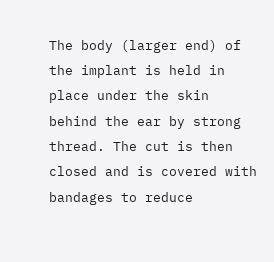The body (larger end) of the implant is held in place under the skin behind the ear by strong thread. The cut is then closed and is covered with bandages to reduce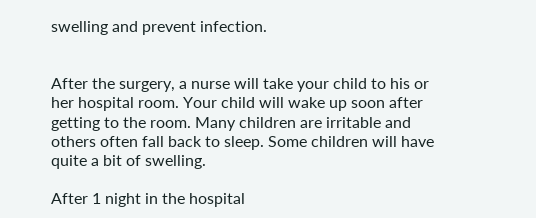swelling and prevent infection.


After the surgery, a nurse will take your child to his or her hospital room. Your child will wake up soon after getting to the room. Many children are irritable and others often fall back to sleep. Some children will have quite a bit of swelling.

After 1 night in the hospital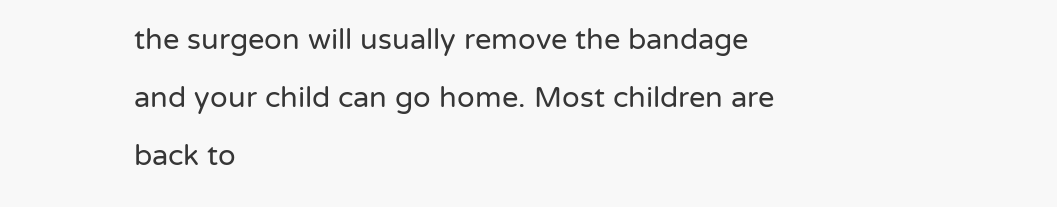the surgeon will usually remove the bandage and your child can go home. Most children are back to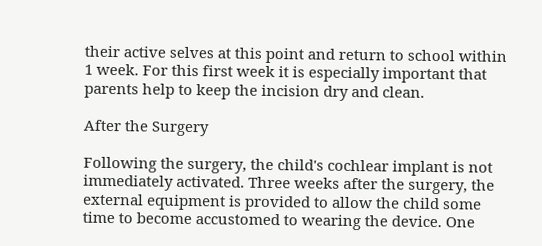their active selves at this point and return to school within 1 week. For this first week it is especially important that parents help to keep the incision dry and clean.

After the Surgery

Following the surgery, the child's cochlear implant is not immediately activated. Three weeks after the surgery, the external equipment is provided to allow the child some time to become accustomed to wearing the device. One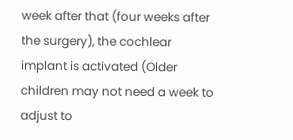week after that (four weeks after the surgery), the cochlear implant is activated (Older children may not need a week to adjust to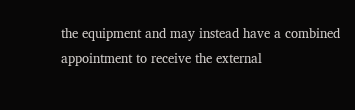the equipment and may instead have a combined appointment to receive the external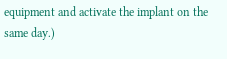equipment and activate the implant on the same day.)